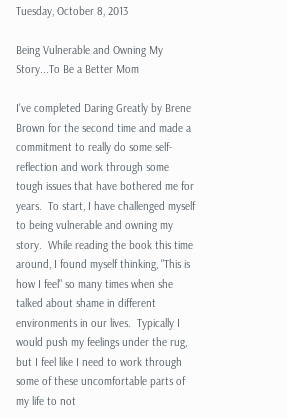Tuesday, October 8, 2013

Being Vulnerable and Owning My Story...To Be a Better Mom

I've completed Daring Greatly by Brene Brown for the second time and made a commitment to really do some self-reflection and work through some tough issues that have bothered me for years.  To start, I have challenged myself to being vulnerable and owning my story.  While reading the book this time around, I found myself thinking, "This is how I feel" so many times when she talked about shame in different environments in our lives.  Typically I would push my feelings under the rug, but I feel like I need to work through some of these uncomfortable parts of my life to not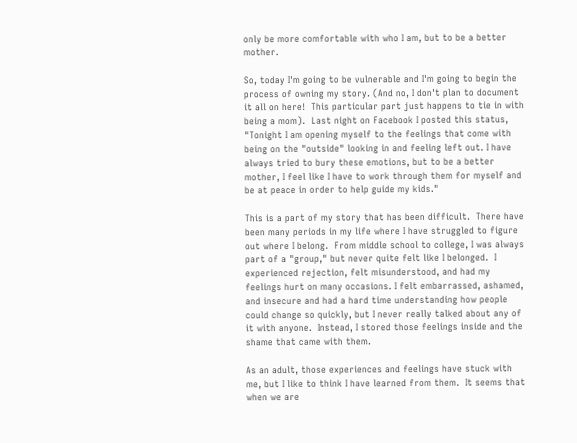only be more comfortable with who I am, but to be a better mother.

So, today I'm going to be vulnerable and I'm going to begin the process of owning my story. (And no, I don't plan to document it all on here!  This particular part just happens to tie in with being a mom).  Last night on Facebook I posted this status, "Tonight I am opening myself to the feelings that come with being on the "outside" looking in and feeling left out. I have always tried to bury these emotions, but to be a better mother, I feel like I have to work through them for myself and be at peace in order to help guide my kids."

This is a part of my story that has been difficult.  There have been many periods in my life where I have struggled to figure out where I belong.  From middle school to college, I was always part of a "group," but never quite felt like I belonged.  I experienced rejection, felt misunderstood, and had my feelings hurt on many occasions. I felt embarrassed, ashamed, and insecure and had a hard time understanding how people could change so quickly, but I never really talked about any of it with anyone.  Instead, I stored those feelings inside and the shame that came with them.

As an adult, those experiences and feelings have stuck with me, but I like to think I have learned from them.  It seems that when we are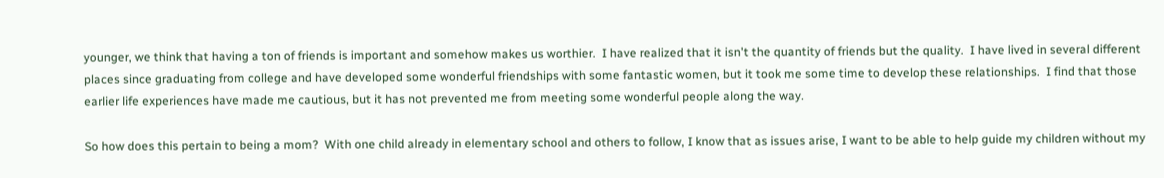younger, we think that having a ton of friends is important and somehow makes us worthier.  I have realized that it isn't the quantity of friends but the quality.  I have lived in several different places since graduating from college and have developed some wonderful friendships with some fantastic women, but it took me some time to develop these relationships.  I find that those earlier life experiences have made me cautious, but it has not prevented me from meeting some wonderful people along the way.

So how does this pertain to being a mom?  With one child already in elementary school and others to follow, I know that as issues arise, I want to be able to help guide my children without my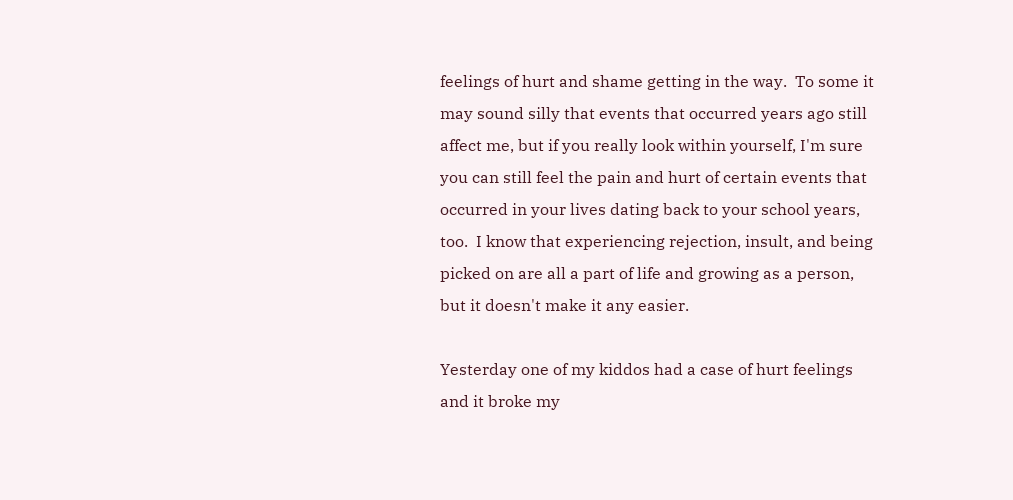feelings of hurt and shame getting in the way.  To some it may sound silly that events that occurred years ago still affect me, but if you really look within yourself, I'm sure you can still feel the pain and hurt of certain events that occurred in your lives dating back to your school years, too.  I know that experiencing rejection, insult, and being picked on are all a part of life and growing as a person, but it doesn't make it any easier.

Yesterday one of my kiddos had a case of hurt feelings and it broke my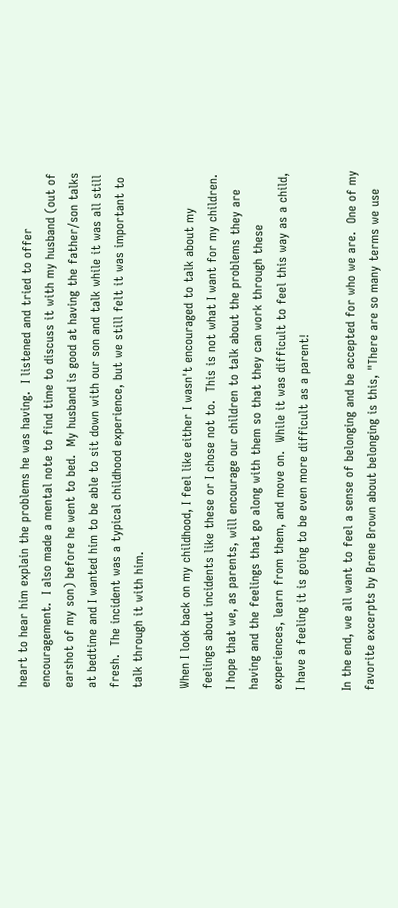heart to hear him explain the problems he was having.  I listened and tried to offer encouragement.  I also made a mental note to find time to discuss it with my husband (out of earshot of my son) before he went to bed.  My husband is good at having the father/son talks at bedtime and I wanted him to be able to sit down with our son and talk while it was all still fresh.  The incident was a typical childhood experience, but we still felt it was important to talk through it with him.

When I look back on my childhood, I feel like either I wasn't encouraged to talk about my feelings about incidents like these or I chose not to.  This is not what I want for my children.  I hope that we, as parents, will encourage our children to talk about the problems they are having and the feelings that go along with them so that they can work through these experiences, learn from them, and move on.  While it was difficult to feel this way as a child, I have a feeling it is going to be even more difficult as a parent!

In the end, we all want to feel a sense of belonging and be accepted for who we are.  One of my favorite excerpts by Brene Brown about belonging is this, "There are so many terms we use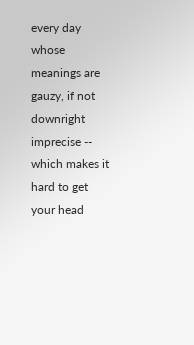every day whose meanings are gauzy, if not downright imprecise -- which makes it hard to get your head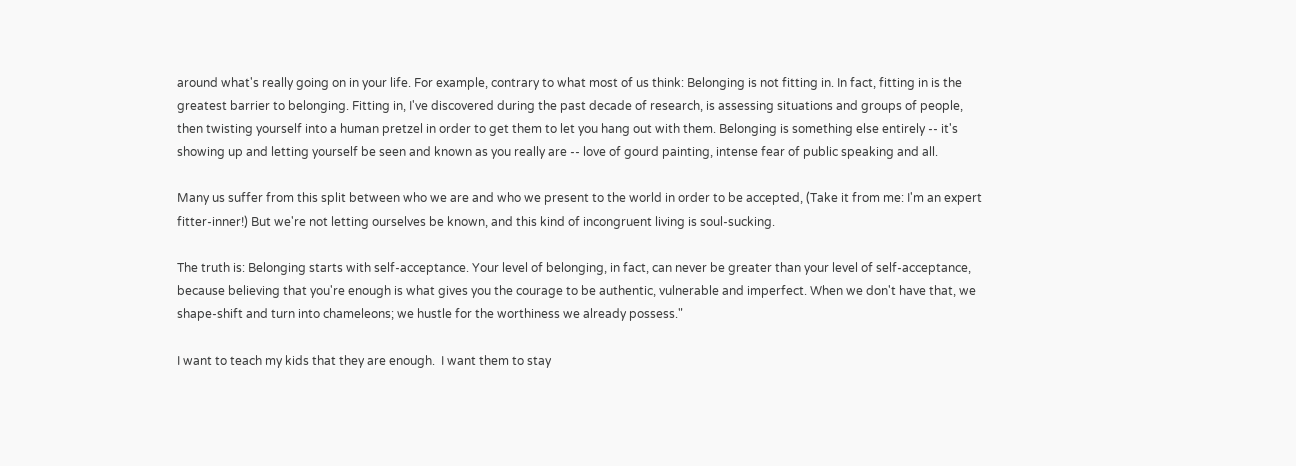around what's really going on in your life. For example, contrary to what most of us think: Belonging is not fitting in. In fact, fitting in is the greatest barrier to belonging. Fitting in, I've discovered during the past decade of research, is assessing situations and groups of people, then twisting yourself into a human pretzel in order to get them to let you hang out with them. Belonging is something else entirely -- it's showing up and letting yourself be seen and known as you really are -- love of gourd painting, intense fear of public speaking and all.

Many us suffer from this split between who we are and who we present to the world in order to be accepted, (Take it from me: I'm an expert fitter-inner!) But we're not letting ourselves be known, and this kind of incongruent living is soul-sucking.

The truth is: Belonging starts with self-acceptance. Your level of belonging, in fact, can never be greater than your level of self-acceptance, because believing that you're enough is what gives you the courage to be authentic, vulnerable and imperfect. When we don't have that, we shape-shift and turn into chameleons; we hustle for the worthiness we already possess."

I want to teach my kids that they are enough.  I want them to stay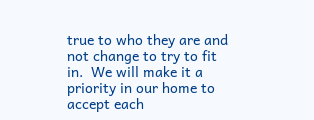true to who they are and not change to try to fit in.  We will make it a priority in our home to accept each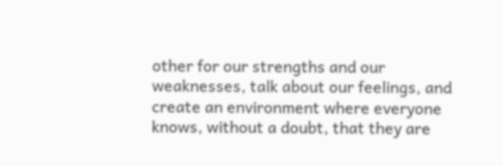other for our strengths and our weaknesses, talk about our feelings, and create an environment where everyone knows, without a doubt, that they are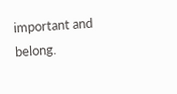important and belong.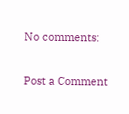No comments:

Post a Comment